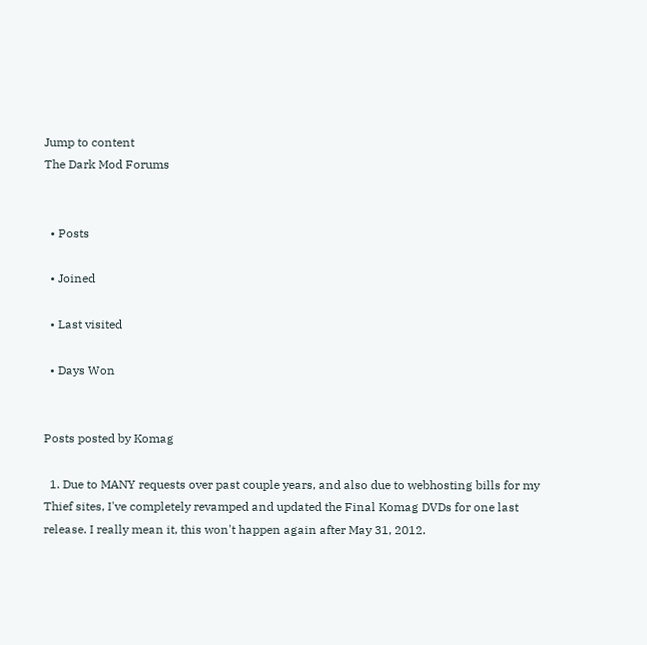Jump to content
The Dark Mod Forums


  • Posts

  • Joined

  • Last visited

  • Days Won


Posts posted by Komag

  1. Due to MANY requests over past couple years, and also due to webhosting bills for my Thief sites, I've completely revamped and updated the Final Komag DVDs for one last release. I really mean it, this won't happen again after May 31, 2012.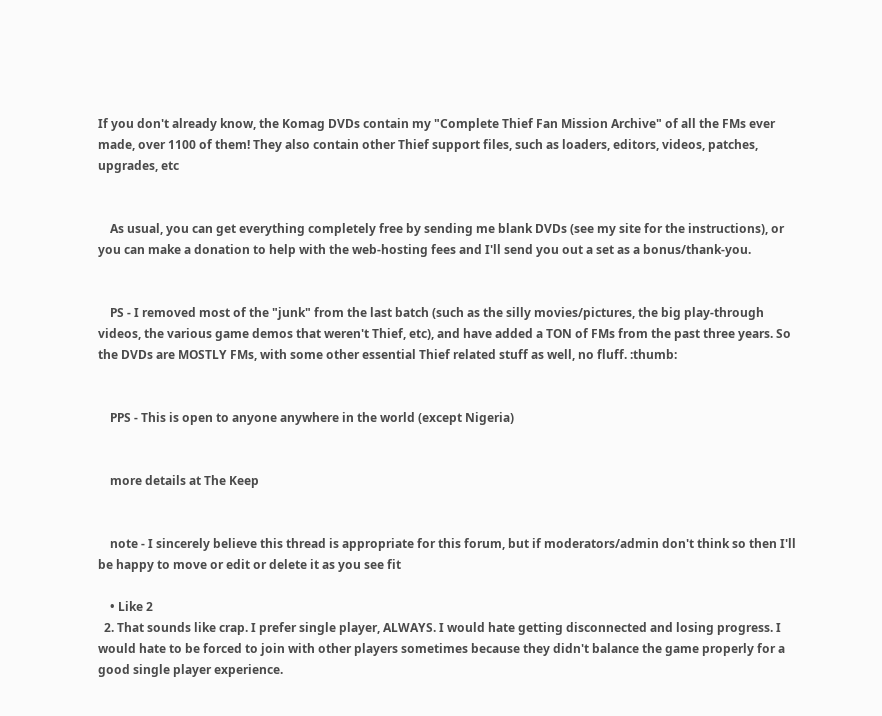If you don't already know, the Komag DVDs contain my "Complete Thief Fan Mission Archive" of all the FMs ever made, over 1100 of them! They also contain other Thief support files, such as loaders, editors, videos, patches, upgrades, etc


    As usual, you can get everything completely free by sending me blank DVDs (see my site for the instructions), or you can make a donation to help with the web-hosting fees and I'll send you out a set as a bonus/thank-you.


    PS - I removed most of the "junk" from the last batch (such as the silly movies/pictures, the big play-through videos, the various game demos that weren't Thief, etc), and have added a TON of FMs from the past three years. So the DVDs are MOSTLY FMs, with some other essential Thief related stuff as well, no fluff. :thumb:


    PPS - This is open to anyone anywhere in the world (except Nigeria)


    more details at The Keep


    note - I sincerely believe this thread is appropriate for this forum, but if moderators/admin don't think so then I'll be happy to move or edit or delete it as you see fit

    • Like 2
  2. That sounds like crap. I prefer single player, ALWAYS. I would hate getting disconnected and losing progress. I would hate to be forced to join with other players sometimes because they didn't balance the game properly for a good single player experience.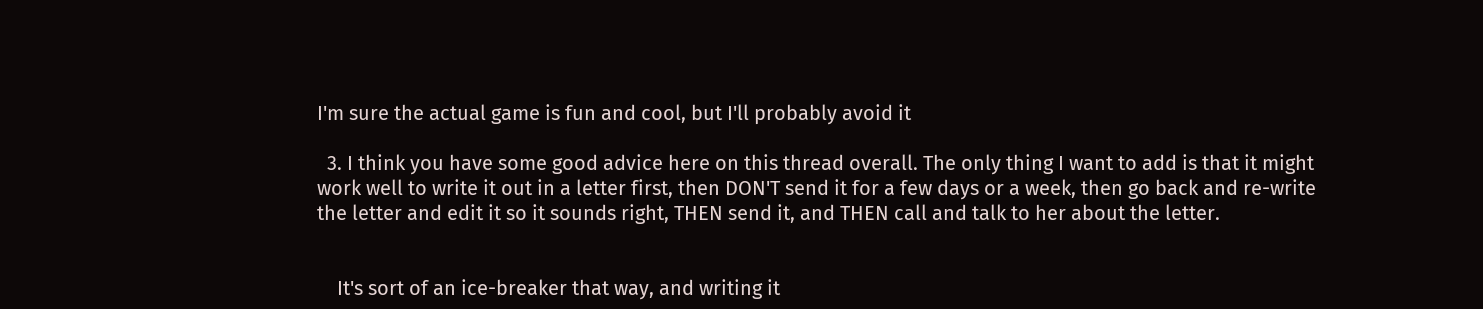I'm sure the actual game is fun and cool, but I'll probably avoid it

  3. I think you have some good advice here on this thread overall. The only thing I want to add is that it might work well to write it out in a letter first, then DON'T send it for a few days or a week, then go back and re-write the letter and edit it so it sounds right, THEN send it, and THEN call and talk to her about the letter.


    It's sort of an ice-breaker that way, and writing it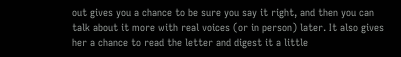out gives you a chance to be sure you say it right, and then you can talk about it more with real voices (or in person) later. It also gives her a chance to read the letter and digest it a little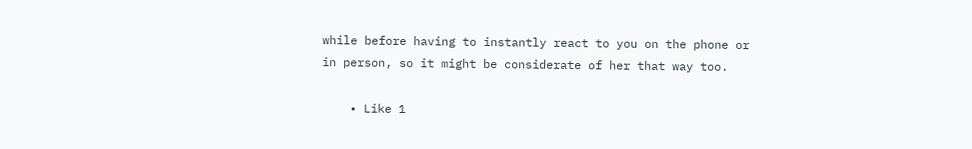while before having to instantly react to you on the phone or in person, so it might be considerate of her that way too.

    • Like 1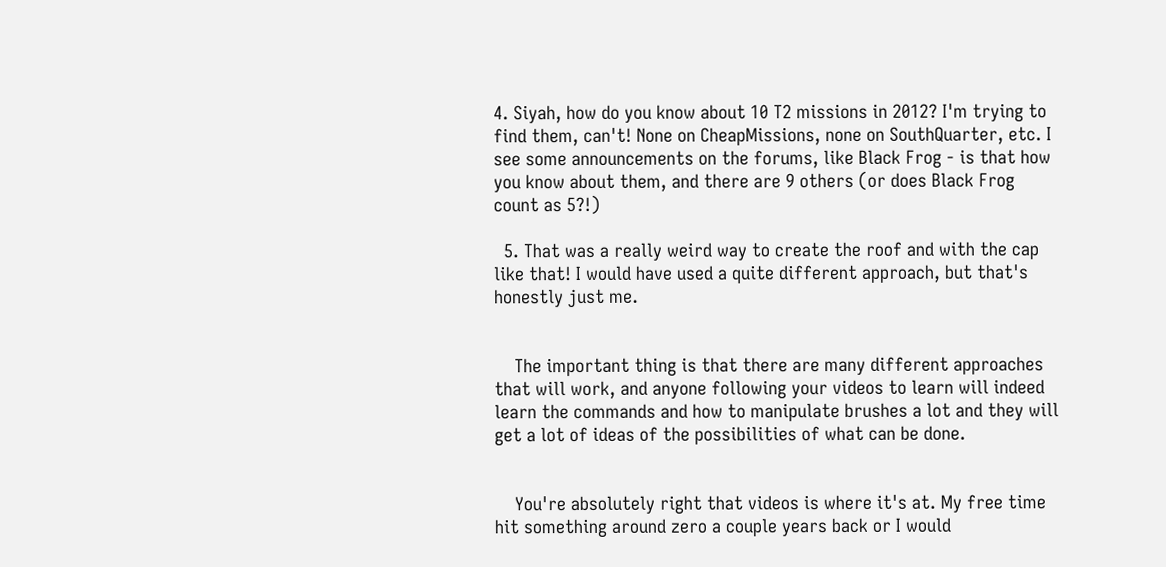4. Siyah, how do you know about 10 T2 missions in 2012? I'm trying to find them, can't! None on CheapMissions, none on SouthQuarter, etc. I see some announcements on the forums, like Black Frog - is that how you know about them, and there are 9 others (or does Black Frog count as 5?!)

  5. That was a really weird way to create the roof and with the cap like that! I would have used a quite different approach, but that's honestly just me.


    The important thing is that there are many different approaches that will work, and anyone following your videos to learn will indeed learn the commands and how to manipulate brushes a lot and they will get a lot of ideas of the possibilities of what can be done.


    You're absolutely right that videos is where it's at. My free time hit something around zero a couple years back or I would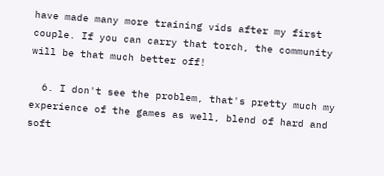have made many more training vids after my first couple. If you can carry that torch, the community will be that much better off!

  6. I don't see the problem, that's pretty much my experience of the games as well, blend of hard and soft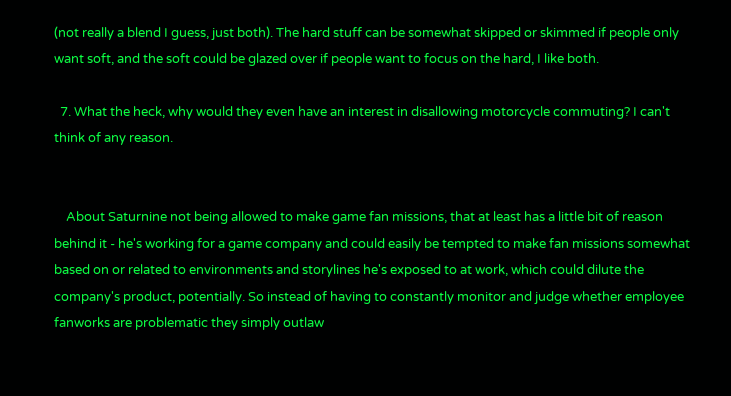(not really a blend I guess, just both). The hard stuff can be somewhat skipped or skimmed if people only want soft, and the soft could be glazed over if people want to focus on the hard, I like both.

  7. What the heck, why would they even have an interest in disallowing motorcycle commuting? I can't think of any reason.


    About Saturnine not being allowed to make game fan missions, that at least has a little bit of reason behind it - he's working for a game company and could easily be tempted to make fan missions somewhat based on or related to environments and storylines he's exposed to at work, which could dilute the company's product, potentially. So instead of having to constantly monitor and judge whether employee fanworks are problematic they simply outlaw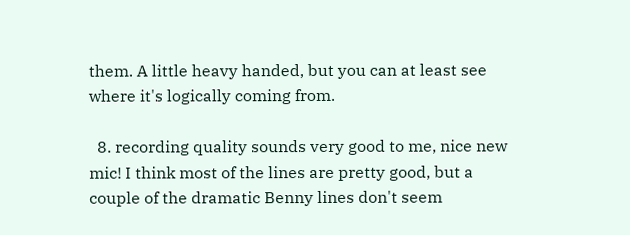them. A little heavy handed, but you can at least see where it's logically coming from.

  8. recording quality sounds very good to me, nice new mic! I think most of the lines are pretty good, but a couple of the dramatic Benny lines don't seem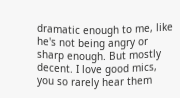dramatic enough to me, like he's not being angry or sharp enough. But mostly decent. I love good mics, you so rarely hear them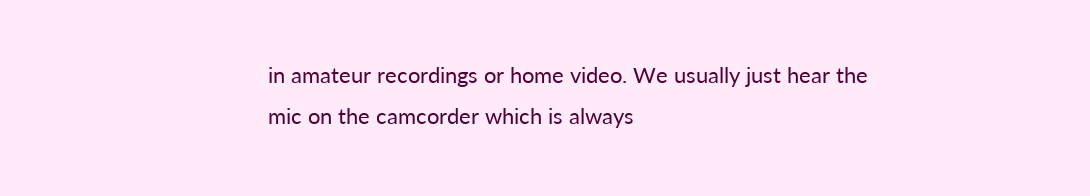in amateur recordings or home video. We usually just hear the mic on the camcorder which is always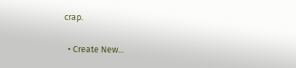crap.

  • Create New...